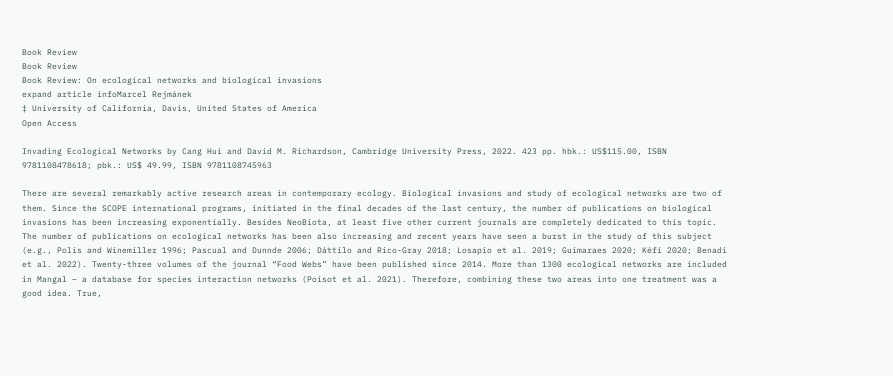Book Review
Book Review
Book Review: On ecological networks and biological invasions
expand article infoMarcel Rejmánek
‡ University of California, Davis, United States of America
Open Access

Invading Ecological Networks by Cang Hui and David M. Richardson, Cambridge University Press, 2022. 423 pp. hbk.: US$115.00, ISBN 9781108478618; pbk.: US$ 49.99, ISBN 9781108745963

There are several remarkably active research areas in contemporary ecology. Biological invasions and study of ecological networks are two of them. Since the SCOPE international programs, initiated in the final decades of the last century, the number of publications on biological invasions has been increasing exponentially. Besides NeoBiota, at least five other current journals are completely dedicated to this topic. The number of publications on ecological networks has been also increasing and recent years have seen a burst in the study of this subject (e.g., Polis and Winemiller 1996; Pascual and Dunnde 2006; Dáttilo and Rico-Gray 2018; Losapio et al. 2019; Guimaraes 2020; Kéfi 2020; Benadi et al. 2022). Twenty-three volumes of the journal “Food Webs” have been published since 2014. More than 1300 ecological networks are included in Mangal – a database for species interaction networks (Poisot et al. 2021). Therefore, combining these two areas into one treatment was a good idea. True,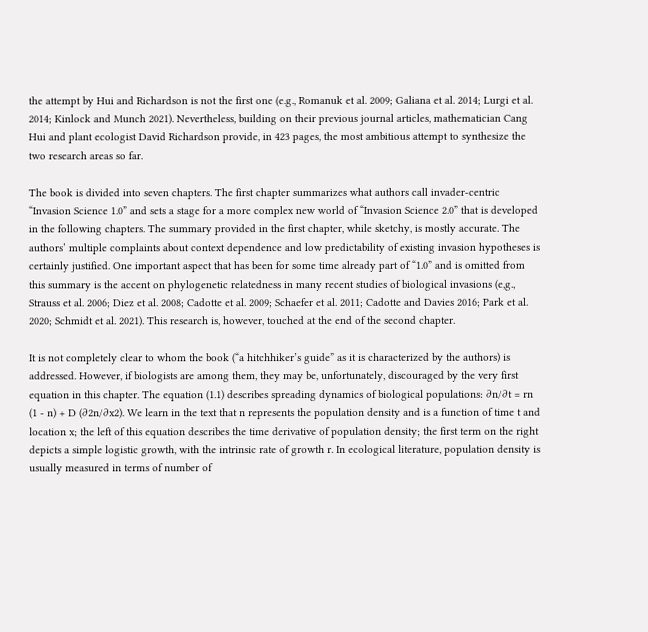the attempt by Hui and Richardson is not the first one (e.g., Romanuk et al. 2009; Galiana et al. 2014; Lurgi et al. 2014; Kinlock and Munch 2021). Nevertheless, building on their previous journal articles, mathematician Cang Hui and plant ecologist David Richardson provide, in 423 pages, the most ambitious attempt to synthesize the two research areas so far.

The book is divided into seven chapters. The first chapter summarizes what authors call invader-centric “Invasion Science 1.0” and sets a stage for a more complex new world of “Invasion Science 2.0” that is developed in the following chapters. The summary provided in the first chapter, while sketchy, is mostly accurate. The authors’ multiple complaints about context dependence and low predictability of existing invasion hypotheses is certainly justified. One important aspect that has been for some time already part of “1.0” and is omitted from this summary is the accent on phylogenetic relatedness in many recent studies of biological invasions (e,g., Strauss et al. 2006; Diez et al. 2008; Cadotte et al. 2009; Schaefer et al. 2011; Cadotte and Davies 2016; Park et al. 2020; Schmidt et al. 2021). This research is, however, touched at the end of the second chapter.

It is not completely clear to whom the book (“a hitchhiker’s guide” as it is characterized by the authors) is addressed. However, if biologists are among them, they may be, unfortunately, discouraged by the very first equation in this chapter. The equation (1.1) describes spreading dynamics of biological populations: ∂n/∂t = rn (1 - n) + D (∂2n/∂x2). We learn in the text that n represents the population density and is a function of time t and location x; the left of this equation describes the time derivative of population density; the first term on the right depicts a simple logistic growth, with the intrinsic rate of growth r. In ecological literature, population density is usually measured in terms of number of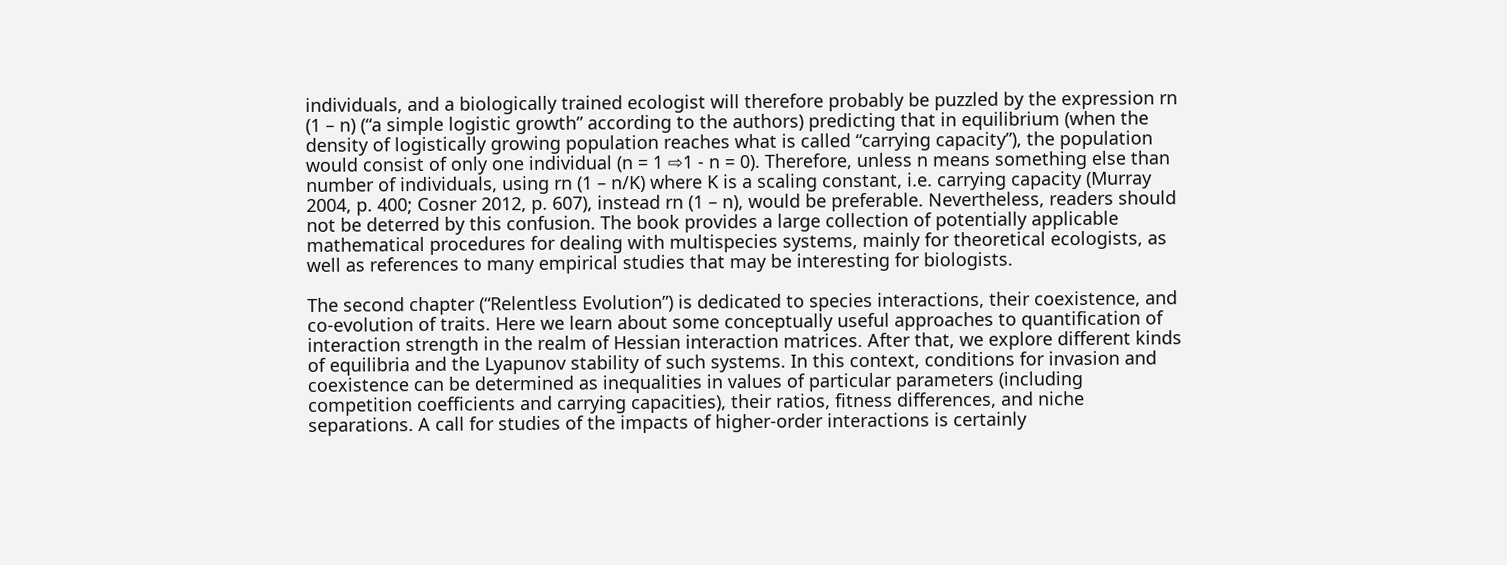individuals, and a biologically trained ecologist will therefore probably be puzzled by the expression rn (1 – n) (“a simple logistic growth” according to the authors) predicting that in equilibrium (when the density of logistically growing population reaches what is called “carrying capacity”), the population would consist of only one individual (n = 1 ⇨1 - n = 0). Therefore, unless n means something else than number of individuals, using rn (1 – n/K) where K is a scaling constant, i.e. carrying capacity (Murray 2004, p. 400; Cosner 2012, p. 607), instead rn (1 – n), would be preferable. Nevertheless, readers should not be deterred by this confusion. The book provides a large collection of potentially applicable mathematical procedures for dealing with multispecies systems, mainly for theoretical ecologists, as well as references to many empirical studies that may be interesting for biologists.

The second chapter (“Relentless Evolution”) is dedicated to species interactions, their coexistence, and co-evolution of traits. Here we learn about some conceptually useful approaches to quantification of interaction strength in the realm of Hessian interaction matrices. After that, we explore different kinds of equilibria and the Lyapunov stability of such systems. In this context, conditions for invasion and coexistence can be determined as inequalities in values of particular parameters (including competition coefficients and carrying capacities), their ratios, fitness differences, and niche separations. A call for studies of the impacts of higher-order interactions is certainly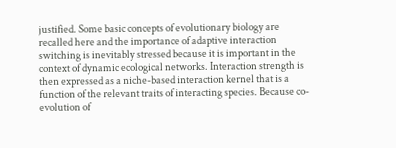justified. Some basic concepts of evolutionary biology are recalled here and the importance of adaptive interaction switching is inevitably stressed because it is important in the context of dynamic ecological networks. Interaction strength is then expressed as a niche-based interaction kernel that is a function of the relevant traits of interacting species. Because co-evolution of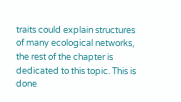traits could explain structures of many ecological networks, the rest of the chapter is dedicated to this topic. This is done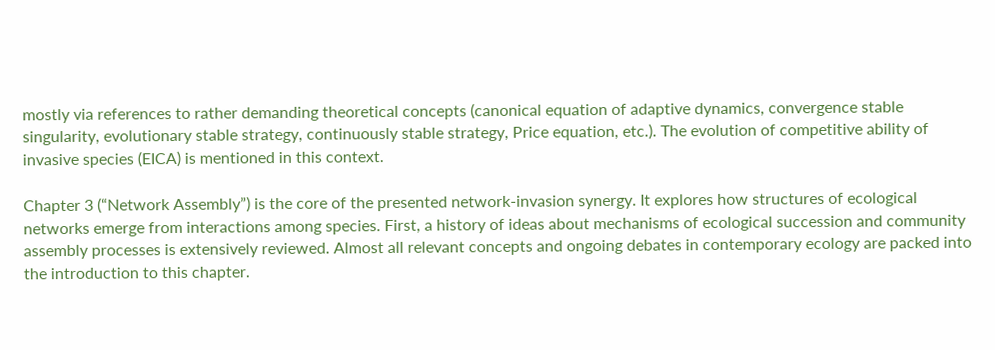mostly via references to rather demanding theoretical concepts (canonical equation of adaptive dynamics, convergence stable singularity, evolutionary stable strategy, continuously stable strategy, Price equation, etc.). The evolution of competitive ability of invasive species (EICA) is mentioned in this context.

Chapter 3 (“Network Assembly”) is the core of the presented network-invasion synergy. It explores how structures of ecological networks emerge from interactions among species. First, a history of ideas about mechanisms of ecological succession and community assembly processes is extensively reviewed. Almost all relevant concepts and ongoing debates in contemporary ecology are packed into the introduction to this chapter.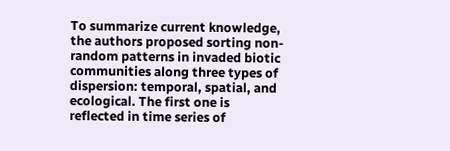To summarize current knowledge, the authors proposed sorting non-random patterns in invaded biotic communities along three types of dispersion: temporal, spatial, and ecological. The first one is reflected in time series of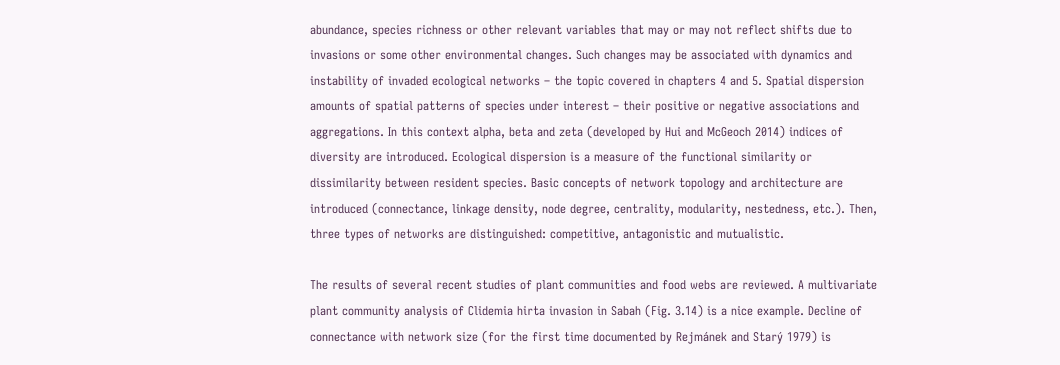abundance, species richness or other relevant variables that may or may not reflect shifts due to invasions or some other environmental changes. Such changes may be associated with dynamics and instability of invaded ecological networks – the topic covered in chapters 4 and 5. Spatial dispersion amounts of spatial patterns of species under interest – their positive or negative associations and aggregations. In this context alpha, beta and zeta (developed by Hui and McGeoch 2014) indices of diversity are introduced. Ecological dispersion is a measure of the functional similarity or dissimilarity between resident species. Basic concepts of network topology and architecture are introduced (connectance, linkage density, node degree, centrality, modularity, nestedness, etc.). Then, three types of networks are distinguished: competitive, antagonistic and mutualistic.

The results of several recent studies of plant communities and food webs are reviewed. A multivariate plant community analysis of Clidemia hirta invasion in Sabah (Fig. 3.14) is a nice example. Decline of connectance with network size (for the first time documented by Rejmánek and Starý 1979) is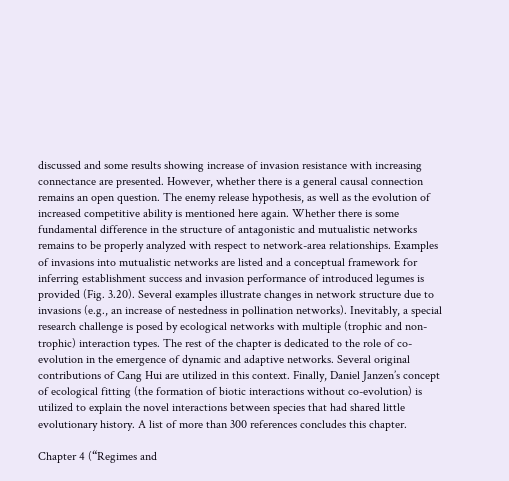discussed and some results showing increase of invasion resistance with increasing connectance are presented. However, whether there is a general causal connection remains an open question. The enemy release hypothesis, as well as the evolution of increased competitive ability is mentioned here again. Whether there is some fundamental difference in the structure of antagonistic and mutualistic networks remains to be properly analyzed with respect to network-area relationships. Examples of invasions into mutualistic networks are listed and a conceptual framework for inferring establishment success and invasion performance of introduced legumes is provided (Fig. 3.20). Several examples illustrate changes in network structure due to invasions (e.g., an increase of nestedness in pollination networks). Inevitably, a special research challenge is posed by ecological networks with multiple (trophic and non-trophic) interaction types. The rest of the chapter is dedicated to the role of co-evolution in the emergence of dynamic and adaptive networks. Several original contributions of Cang Hui are utilized in this context. Finally, Daniel Janzen’s concept of ecological fitting (the formation of biotic interactions without co-evolution) is utilized to explain the novel interactions between species that had shared little evolutionary history. A list of more than 300 references concludes this chapter.

Chapter 4 (“Regimes and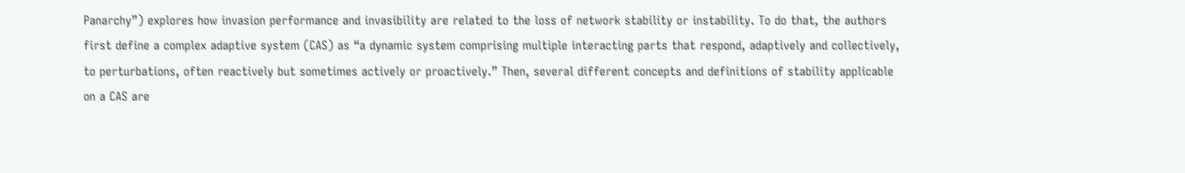Panarchy”) explores how invasion performance and invasibility are related to the loss of network stability or instability. To do that, the authors first define a complex adaptive system (CAS) as “a dynamic system comprising multiple interacting parts that respond, adaptively and collectively, to perturbations, often reactively but sometimes actively or proactively.” Then, several different concepts and definitions of stability applicable on a CAS are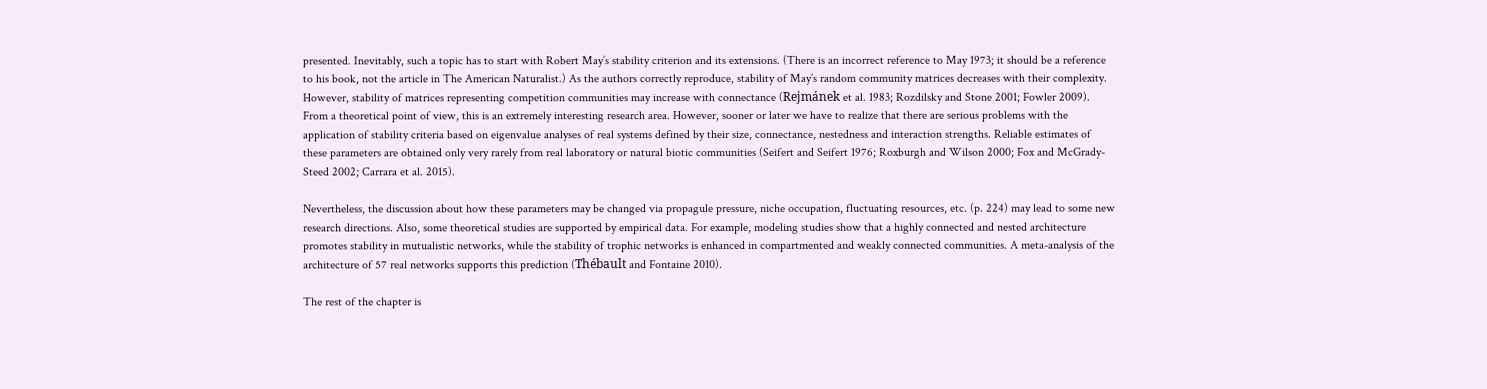presented. Inevitably, such a topic has to start with Robert May’s stability criterion and its extensions. (There is an incorrect reference to May 1973; it should be a reference to his book, not the article in The American Naturalist.) As the authors correctly reproduce, stability of May’s random community matrices decreases with their complexity. However, stability of matrices representing competition communities may increase with connectance (Rejmánek et al. 1983; Rozdilsky and Stone 2001; Fowler 2009). From a theoretical point of view, this is an extremely interesting research area. However, sooner or later we have to realize that there are serious problems with the application of stability criteria based on eigenvalue analyses of real systems defined by their size, connectance, nestedness and interaction strengths. Reliable estimates of these parameters are obtained only very rarely from real laboratory or natural biotic communities (Seifert and Seifert 1976; Roxburgh and Wilson 2000; Fox and McGrady-Steed 2002; Carrara et al. 2015).

Nevertheless, the discussion about how these parameters may be changed via propagule pressure, niche occupation, fluctuating resources, etc. (p. 224) may lead to some new research directions. Also, some theoretical studies are supported by empirical data. For example, modeling studies show that a highly connected and nested architecture promotes stability in mutualistic networks, while the stability of trophic networks is enhanced in compartmented and weakly connected communities. A meta-analysis of the architecture of 57 real networks supports this prediction (Thébault and Fontaine 2010).

The rest of the chapter is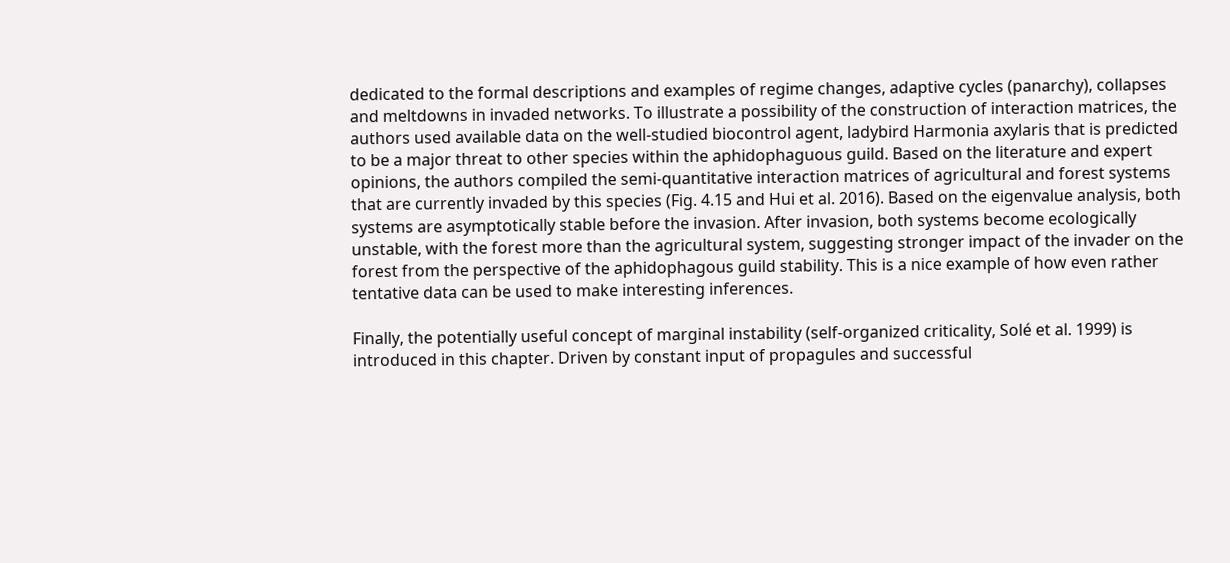dedicated to the formal descriptions and examples of regime changes, adaptive cycles (panarchy), collapses and meltdowns in invaded networks. To illustrate a possibility of the construction of interaction matrices, the authors used available data on the well-studied biocontrol agent, ladybird Harmonia axylaris that is predicted to be a major threat to other species within the aphidophaguous guild. Based on the literature and expert opinions, the authors compiled the semi-quantitative interaction matrices of agricultural and forest systems that are currently invaded by this species (Fig. 4.15 and Hui et al. 2016). Based on the eigenvalue analysis, both systems are asymptotically stable before the invasion. After invasion, both systems become ecologically unstable, with the forest more than the agricultural system, suggesting stronger impact of the invader on the forest from the perspective of the aphidophagous guild stability. This is a nice example of how even rather tentative data can be used to make interesting inferences.

Finally, the potentially useful concept of marginal instability (self-organized criticality, Solé et al. 1999) is introduced in this chapter. Driven by constant input of propagules and successful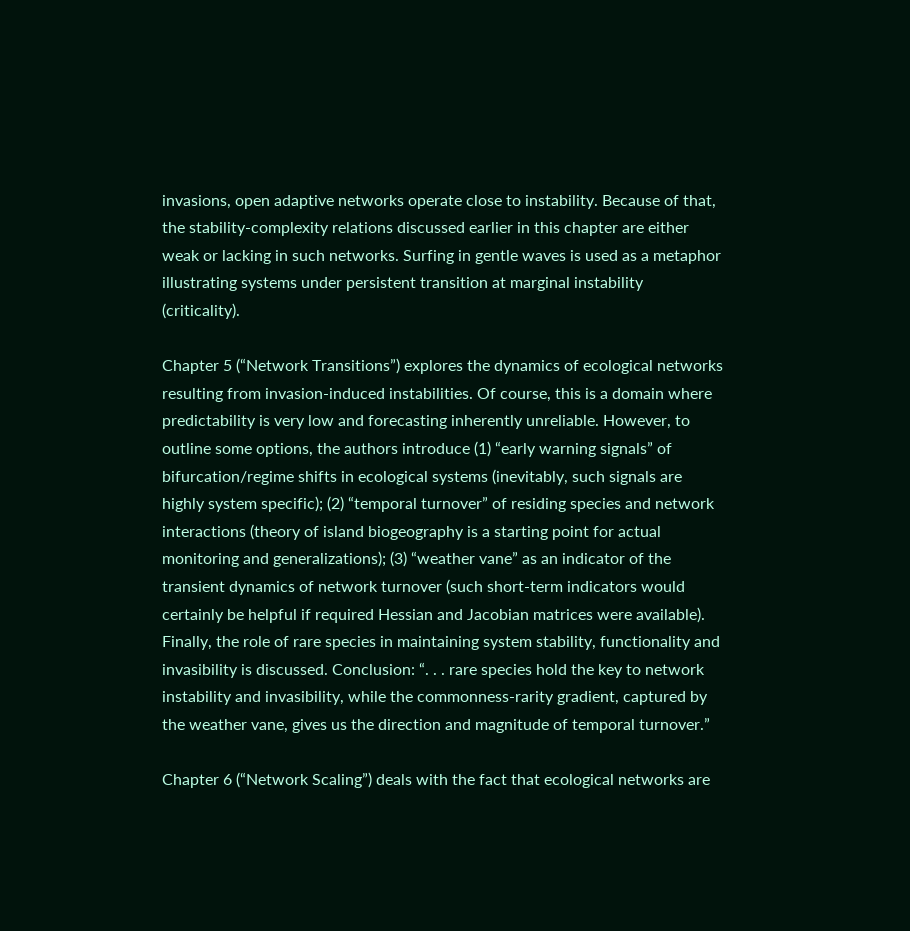invasions, open adaptive networks operate close to instability. Because of that, the stability-complexity relations discussed earlier in this chapter are either weak or lacking in such networks. Surfing in gentle waves is used as a metaphor illustrating systems under persistent transition at marginal instability (criticality).

Chapter 5 (“Network Transitions”) explores the dynamics of ecological networks resulting from invasion-induced instabilities. Of course, this is a domain where predictability is very low and forecasting inherently unreliable. However, to outline some options, the authors introduce (1) “early warning signals” of bifurcation/regime shifts in ecological systems (inevitably, such signals are highly system specific); (2) “temporal turnover” of residing species and network interactions (theory of island biogeography is a starting point for actual monitoring and generalizations); (3) “weather vane” as an indicator of the transient dynamics of network turnover (such short-term indicators would certainly be helpful if required Hessian and Jacobian matrices were available). Finally, the role of rare species in maintaining system stability, functionality and invasibility is discussed. Conclusion: “. . . rare species hold the key to network instability and invasibility, while the commonness-rarity gradient, captured by the weather vane, gives us the direction and magnitude of temporal turnover.”

Chapter 6 (“Network Scaling”) deals with the fact that ecological networks are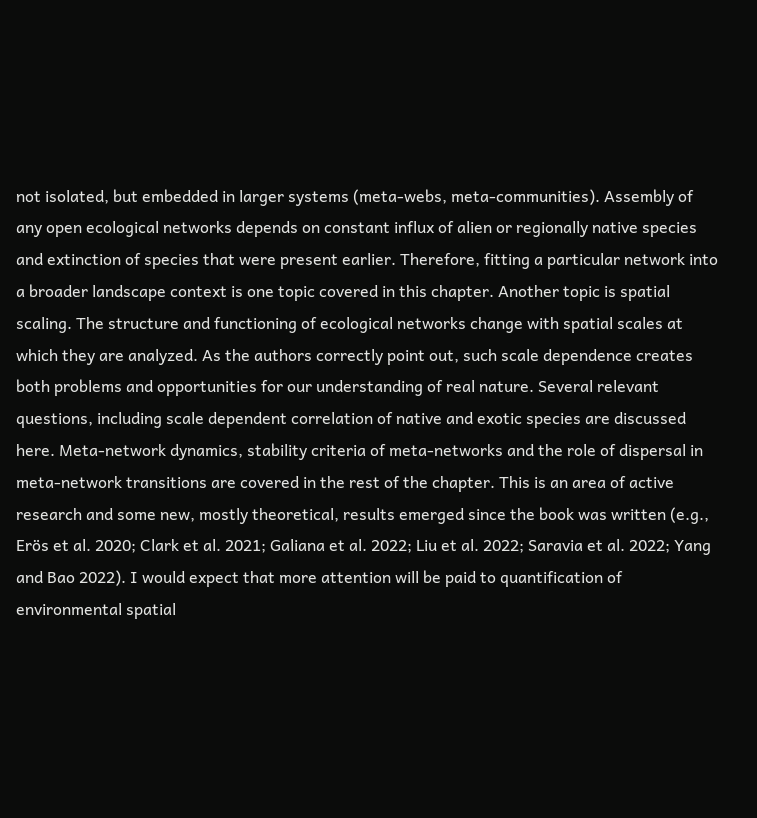not isolated, but embedded in larger systems (meta-webs, meta-communities). Assembly of any open ecological networks depends on constant influx of alien or regionally native species and extinction of species that were present earlier. Therefore, fitting a particular network into a broader landscape context is one topic covered in this chapter. Another topic is spatial scaling. The structure and functioning of ecological networks change with spatial scales at which they are analyzed. As the authors correctly point out, such scale dependence creates both problems and opportunities for our understanding of real nature. Several relevant questions, including scale dependent correlation of native and exotic species are discussed here. Meta-network dynamics, stability criteria of meta-networks and the role of dispersal in meta-network transitions are covered in the rest of the chapter. This is an area of active research and some new, mostly theoretical, results emerged since the book was written (e.g., Erös et al. 2020; Clark et al. 2021; Galiana et al. 2022; Liu et al. 2022; Saravia et al. 2022; Yang and Bao 2022). I would expect that more attention will be paid to quantification of environmental spatial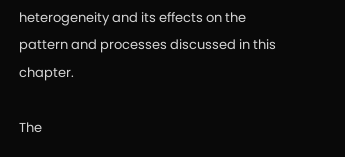heterogeneity and its effects on the pattern and processes discussed in this chapter.

The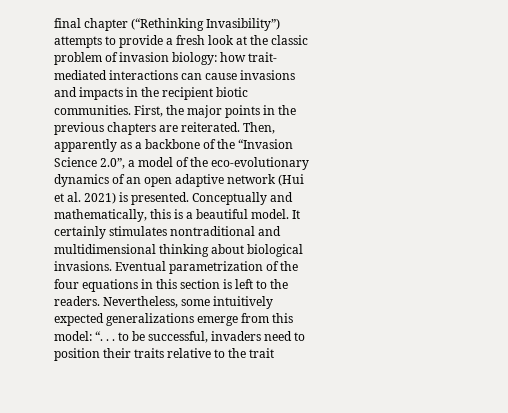final chapter (“Rethinking Invasibility”) attempts to provide a fresh look at the classic problem of invasion biology: how trait-mediated interactions can cause invasions and impacts in the recipient biotic communities. First, the major points in the previous chapters are reiterated. Then, apparently as a backbone of the “Invasion Science 2.0”, a model of the eco-evolutionary dynamics of an open adaptive network (Hui et al. 2021) is presented. Conceptually and mathematically, this is a beautiful model. It certainly stimulates nontraditional and multidimensional thinking about biological invasions. Eventual parametrization of the four equations in this section is left to the readers. Nevertheless, some intuitively expected generalizations emerge from this model: “. . . to be successful, invaders need to position their traits relative to the trait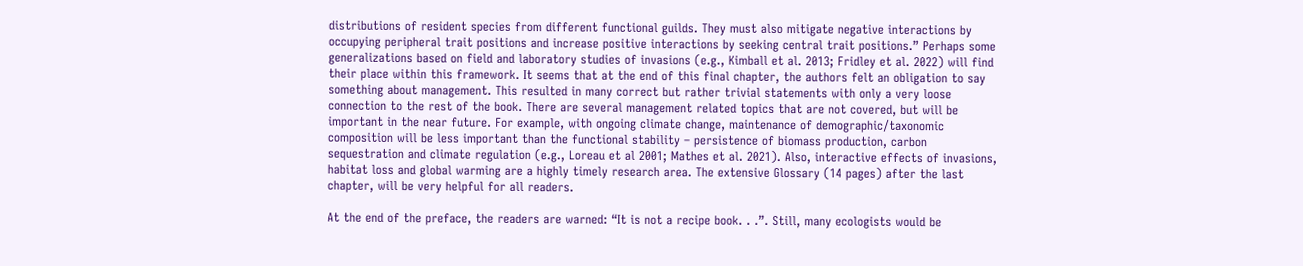distributions of resident species from different functional guilds. They must also mitigate negative interactions by occupying peripheral trait positions and increase positive interactions by seeking central trait positions.” Perhaps some generalizations based on field and laboratory studies of invasions (e.g., Kimball et al. 2013; Fridley et al. 2022) will find their place within this framework. It seems that at the end of this final chapter, the authors felt an obligation to say something about management. This resulted in many correct but rather trivial statements with only a very loose connection to the rest of the book. There are several management related topics that are not covered, but will be important in the near future. For example, with ongoing climate change, maintenance of demographic/taxonomic composition will be less important than the functional stability – persistence of biomass production, carbon sequestration and climate regulation (e.g., Loreau et al 2001; Mathes et al. 2021). Also, interactive effects of invasions, habitat loss and global warming are a highly timely research area. The extensive Glossary (14 pages) after the last chapter, will be very helpful for all readers.

At the end of the preface, the readers are warned: “It is not a recipe book. . .”. Still, many ecologists would be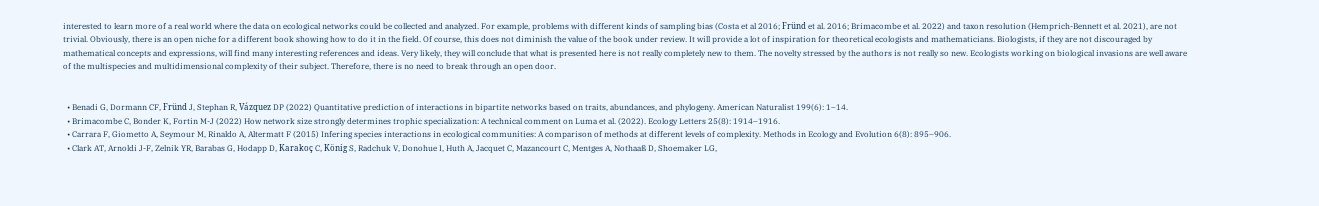interested to learn more of a real world where the data on ecological networks could be collected and analyzed. For example, problems with different kinds of sampling bias (Costa et al 2016; Fründ et al. 2016; Brimacombe et al. 2022) and taxon resolution (Hemprich-Bennett et al. 2021), are not trivial. Obviously, there is an open niche for a different book showing how to do it in the field. Of course, this does not diminish the value of the book under review. It will provide a lot of inspiration for theoretical ecologists and mathematicians. Biologists, if they are not discouraged by mathematical concepts and expressions, will find many interesting references and ideas. Very likely, they will conclude that what is presented here is not really completely new to them. The novelty stressed by the authors is not really so new. Ecologists working on biological invasions are well aware of the multispecies and multidimensional complexity of their subject. Therefore, there is no need to break through an open door.


  • Benadi G, Dormann CF, Fründ J, Stephan R, Vázquez DP (2022) Quantitative prediction of interactions in bipartite networks based on traits, abundances, and phylogeny. American Naturalist 199(6): 1–14.
  • Brimacombe C, Bonder K, Fortin M-J (2022) How network size strongly determines trophic specialization: A technical comment on Luma et al. (2022). Ecology Letters 25(8): 1914–1916.
  • Carrara F, Giometto A, Seymour M, Rinaldo A, Altermatt F (2015) Infering species interactions in ecological communities: A comparison of methods at different levels of complexity. Methods in Ecology and Evolution 6(8): 895–906.
  • Clark AT, Arnoldi J-F, Zelnik YR, Barabas G, Hodapp D, Karakoç C, König S, Radchuk V, Donohue I, Huth A, Jacquet C, Mazancourt C, Mentges A, Nothaaß D, Shoemaker LG,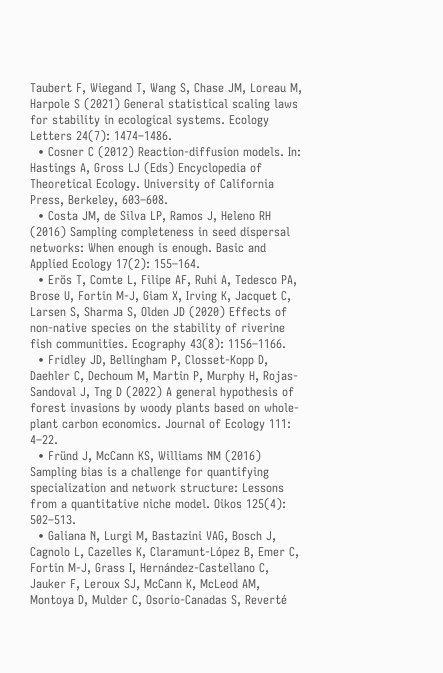Taubert F, Wiegand T, Wang S, Chase JM, Loreau M, Harpole S (2021) General statistical scaling laws for stability in ecological systems. Ecology Letters 24(7): 1474–1486.
  • Cosner C (2012) Reaction-diffusion models. In: Hastings A, Gross LJ (Eds) Encyclopedia of Theoretical Ecology. University of California Press, Berkeley, 603–608.
  • Costa JM, de Silva LP, Ramos J, Heleno RH (2016) Sampling completeness in seed dispersal networks: When enough is enough. Basic and Applied Ecology 17(2): 155–164.
  • Erös T, Comte L, Filipe AF, Ruhi A, Tedesco PA, Brose U, Fortin M-J, Giam X, Irving K, Jacquet C, Larsen S, Sharma S, Olden JD (2020) Effects of non-native species on the stability of riverine fish communities. Ecography 43(8): 1156–1166.
  • Fridley JD, Bellingham P, Closset-Kopp D, Daehler C, Dechoum M, Martin P, Murphy H, Rojas-Sandoval J, Tng D (2022) A general hypothesis of forest invasions by woody plants based on whole-plant carbon economics. Journal of Ecology 111: 4–22.
  • Fründ J, McCann KS, Williams NM (2016) Sampling bias is a challenge for quantifying specialization and network structure: Lessons from a quantitative niche model. Oikos 125(4): 502–513.
  • Galiana N, Lurgi M, Bastazini VAG, Bosch J, Cagnolo L, Cazelles K, Claramunt-López B, Emer C, Fortin M-J, Grass I, Hernández-Castellano C, Jauker F, Leroux SJ, McCann K, McLeod AM, Montoya D, Mulder C, Osorio-Canadas S, Reverté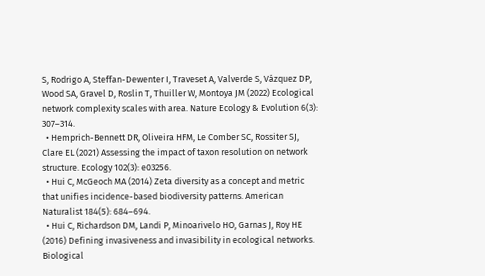S, Rodrigo A, Steffan-Dewenter I, Traveset A, Valverde S, Vázquez DP, Wood SA, Gravel D, Roslin T, Thuiller W, Montoya JM (2022) Ecological network complexity scales with area. Nature Ecology & Evolution 6(3): 307–314.
  • Hemprich-Bennett DR, Oliveira HFM, Le Comber SC, Rossiter SJ, Clare EL (2021) Assessing the impact of taxon resolution on network structure. Ecology 102(3): e03256.
  • Hui C, McGeoch MA (2014) Zeta diversity as a concept and metric that unifies incidence-based biodiversity patterns. American Naturalist 184(5): 684–694.
  • Hui C, Richardson DM, Landi P, Minoarivelo HO, Garnas J, Roy HE (2016) Defining invasiveness and invasibility in ecological networks. Biological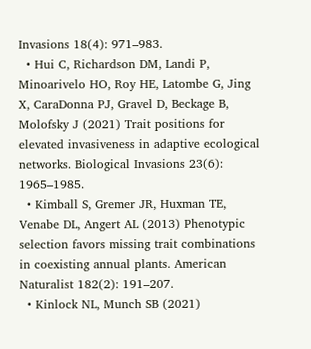Invasions 18(4): 971–983.
  • Hui C, Richardson DM, Landi P, Minoarivelo HO, Roy HE, Latombe G, Jing X, CaraDonna PJ, Gravel D, Beckage B, Molofsky J (2021) Trait positions for elevated invasiveness in adaptive ecological networks. Biological Invasions 23(6): 1965–1985.
  • Kimball S, Gremer JR, Huxman TE, Venabe DL, Angert AL (2013) Phenotypic selection favors missing trait combinations in coexisting annual plants. American Naturalist 182(2): 191–207.
  • Kinlock NL, Munch SB (2021)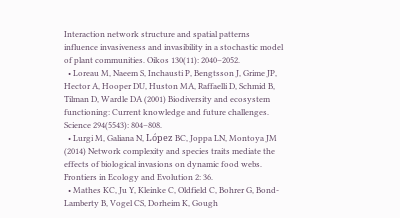Interaction network structure and spatial patterns influence invasiveness and invasibility in a stochastic model of plant communities. Oikos 130(11): 2040–2052.
  • Loreau M, Naeem S, Inchausti P, Bengtsson J, Grime JP, Hector A, Hooper DU, Huston MA, Raffaelli D, Schmid B, Tilman D, Wardle DA (2001) Biodiversity and ecosystem functioning: Current knowledge and future challenges. Science 294(5543): 804–808.
  • Lurgi M, Galiana N, López BC, Joppa LN, Montoya JM (2014) Network complexity and species traits mediate the effects of biological invasions on dynamic food webs. Frontiers in Ecology and Evolution 2: 36.
  • Mathes KC, Ju Y, Kleinke C, Oldfield C, Bohrer G, Bond-Lamberty B, Vogel CS, Dorheim K, Gough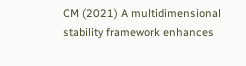CM (2021) A multidimensional stability framework enhances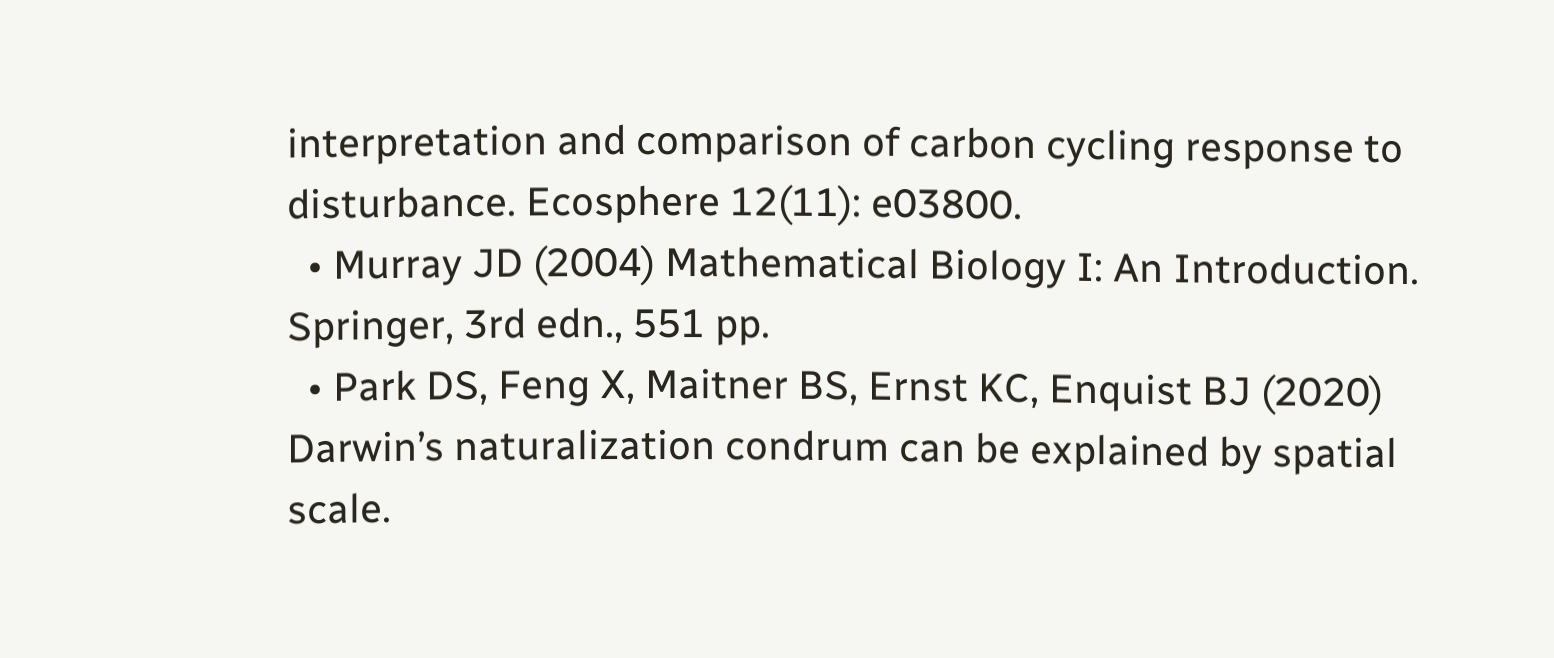interpretation and comparison of carbon cycling response to disturbance. Ecosphere 12(11): e03800.
  • Murray JD (2004) Mathematical Biology I: An Introduction. Springer, 3rd edn., 551 pp.
  • Park DS, Feng X, Maitner BS, Ernst KC, Enquist BJ (2020) Darwin’s naturalization condrum can be explained by spatial scale.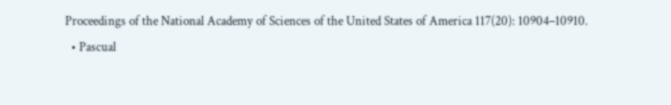Proceedings of the National Academy of Sciences of the United States of America 117(20): 10904–10910.
  • Pascual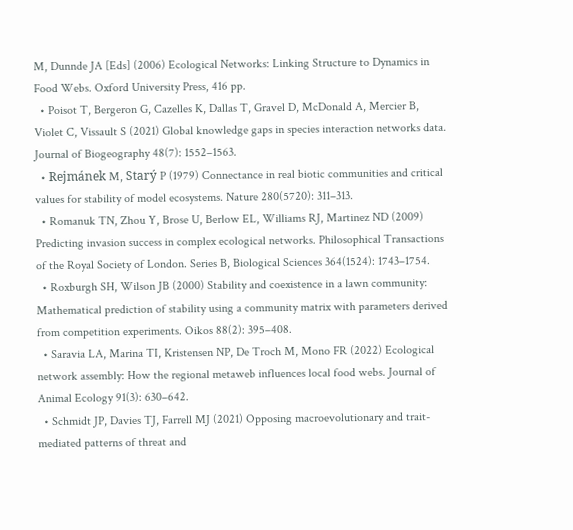M, Dunnde JA [Eds] (2006) Ecological Networks: Linking Structure to Dynamics in Food Webs. Oxford University Press, 416 pp.
  • Poisot T, Bergeron G, Cazelles K, Dallas T, Gravel D, McDonald A, Mercier B, Violet C, Vissault S (2021) Global knowledge gaps in species interaction networks data. Journal of Biogeography 48(7): 1552–1563.
  • Rejmánek M, Starý P (1979) Connectance in real biotic communities and critical values for stability of model ecosystems. Nature 280(5720): 311–313.
  • Romanuk TN, Zhou Y, Brose U, Berlow EL, Williams RJ, Martinez ND (2009) Predicting invasion success in complex ecological networks. Philosophical Transactions of the Royal Society of London. Series B, Biological Sciences 364(1524): 1743–1754.
  • Roxburgh SH, Wilson JB (2000) Stability and coexistence in a lawn community: Mathematical prediction of stability using a community matrix with parameters derived from competition experiments. Oikos 88(2): 395–408.
  • Saravia LA, Marina TI, Kristensen NP, De Troch M, Mono FR (2022) Ecological network assembly: How the regional metaweb influences local food webs. Journal of Animal Ecology 91(3): 630–642.
  • Schmidt JP, Davies TJ, Farrell MJ (2021) Opposing macroevolutionary and trait-mediated patterns of threat and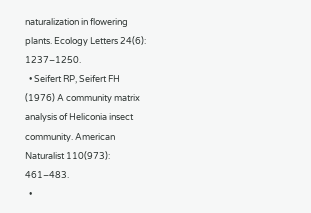naturalization in flowering plants. Ecology Letters 24(6): 1237–1250.
  • Seifert RP, Seifert FH (1976) A community matrix analysis of Heliconia insect community. American Naturalist 110(973): 461–483.
  •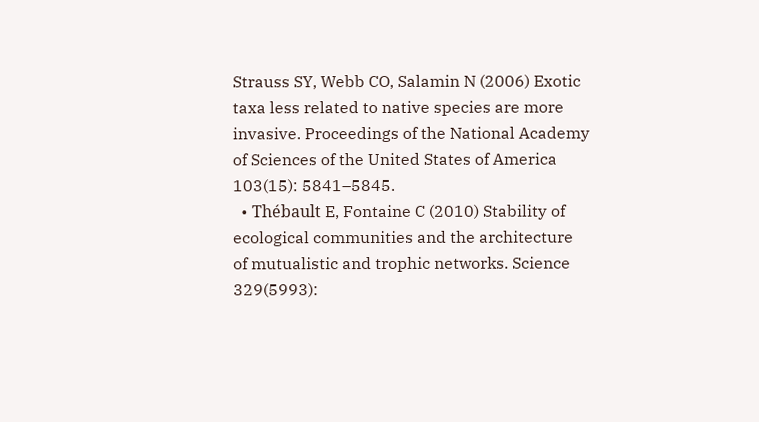Strauss SY, Webb CO, Salamin N (2006) Exotic taxa less related to native species are more invasive. Proceedings of the National Academy of Sciences of the United States of America 103(15): 5841–5845.
  • Thébault E, Fontaine C (2010) Stability of ecological communities and the architecture of mutualistic and trophic networks. Science 329(5993):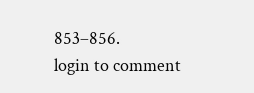853–856.
login to comment